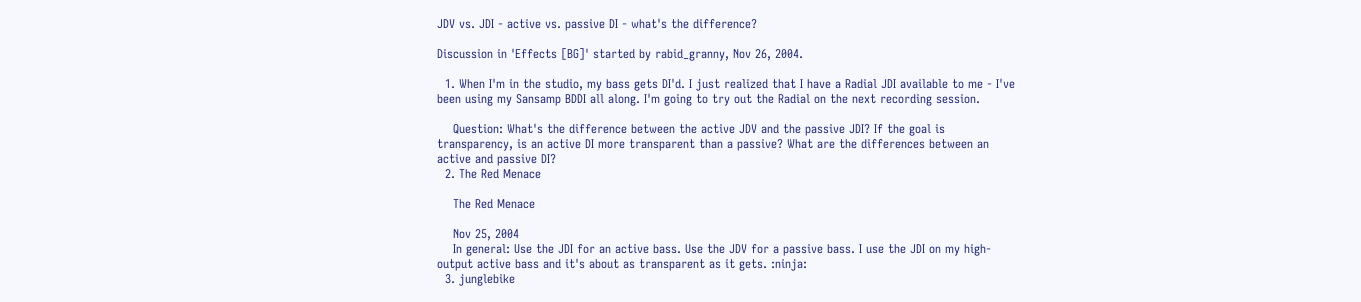JDV vs. JDI - active vs. passive DI - what's the difference?

Discussion in 'Effects [BG]' started by rabid_granny, Nov 26, 2004.

  1. When I'm in the studio, my bass gets DI'd. I just realized that I have a Radial JDI available to me - I've been using my Sansamp BDDI all along. I'm going to try out the Radial on the next recording session.

    Question: What's the difference between the active JDV and the passive JDI? If the goal is transparency, is an active DI more transparent than a passive? What are the differences between an active and passive DI?
  2. The Red Menace

    The Red Menace

    Nov 25, 2004
    In general: Use the JDI for an active bass. Use the JDV for a passive bass. I use the JDI on my high-output active bass and it's about as transparent as it gets. :ninja:
  3. junglebike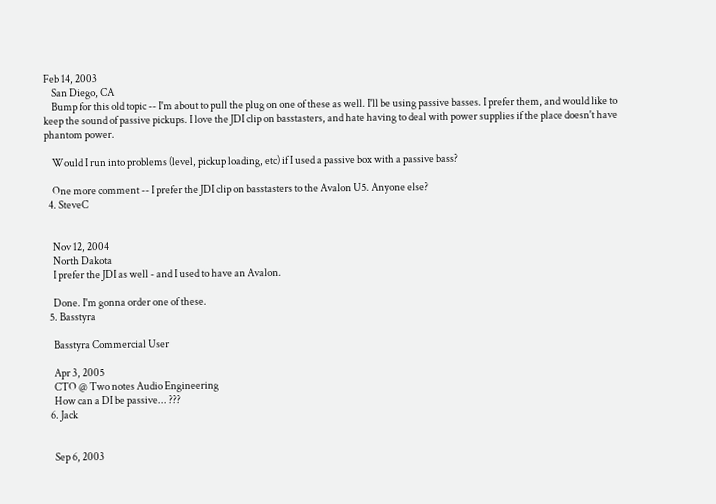Feb 14, 2003
    San Diego, CA
    Bump for this old topic -- I'm about to pull the plug on one of these as well. I'll be using passive basses. I prefer them, and would like to keep the sound of passive pickups. I love the JDI clip on basstasters, and hate having to deal with power supplies if the place doesn't have phantom power.

    Would I run into problems (level, pickup loading, etc) if I used a passive box with a passive bass?

    One more comment -- I prefer the JDI clip on basstasters to the Avalon U5. Anyone else?
  4. SteveC


    Nov 12, 2004
    North Dakota
    I prefer the JDI as well - and I used to have an Avalon.

    Done. I'm gonna order one of these.
  5. Basstyra

    Basstyra Commercial User

    Apr 3, 2005
    CTO @ Two notes Audio Engineering
    How can a DI be passive... ???
  6. Jack


    Sep 6, 2003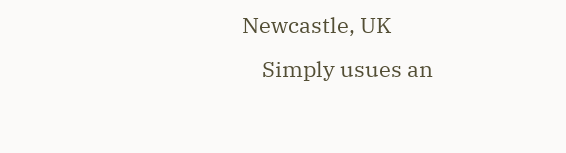Newcastle, UK
    Simply usues an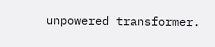unpowered transformer.